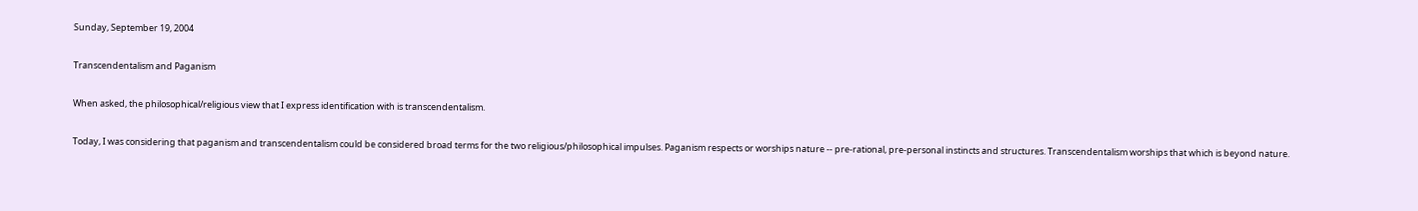Sunday, September 19, 2004

Transcendentalism and Paganism

When asked, the philosophical/religious view that I express identification with is transcendentalism.

Today, I was considering that paganism and transcendentalism could be considered broad terms for the two religious/philosophical impulses. Paganism respects or worships nature -- pre-rational, pre-personal instincts and structures. Transcendentalism worships that which is beyond nature.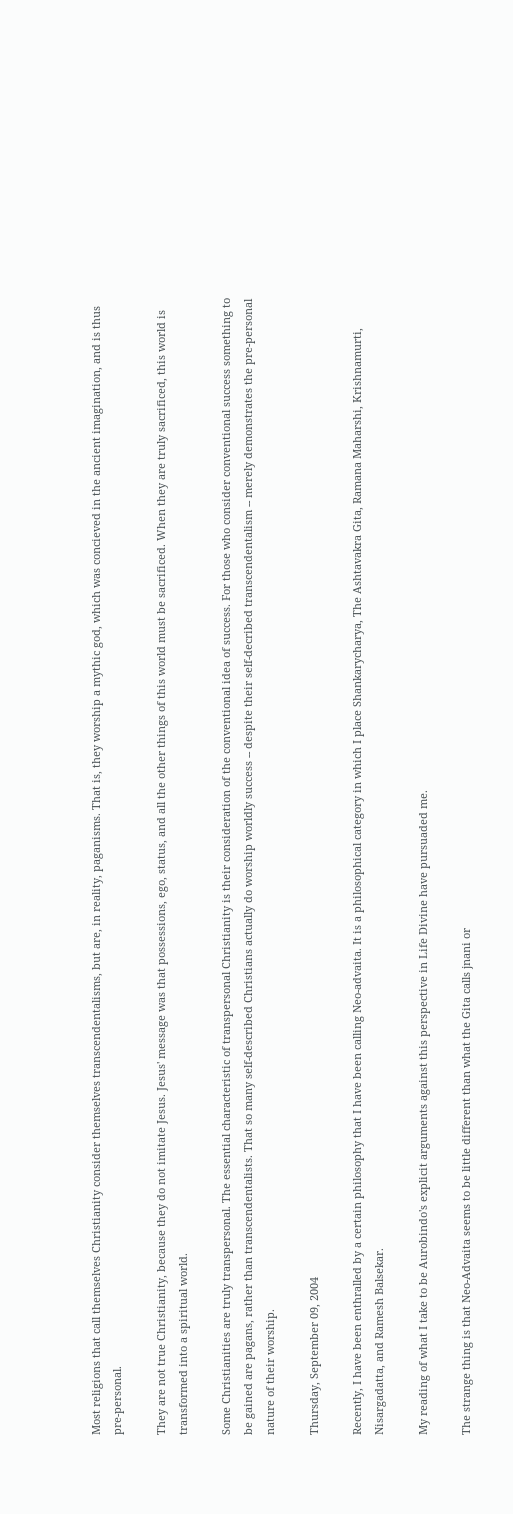Most religions that call themselves Christianity consider themselves transcendentalisms, but are, in reality, paganisms. That is, they worship a mythic god, which was concieved in the ancient imagination, and is thus pre-personal.

They are not true Christianity, because they do not imitate Jesus. Jesus' message was that possessions, ego, status, and all the other things of this world must be sacrificed. When they are truly sacrificed, this world is transformed into a spiritual world.

Some Christianities are truly transpersonal. The essential characteristic of transpersonal Christianity is their consideration of the conventional idea of success. For those who consider conventional success something to be gained are pagans, rather than transcendentalists. That so many self-described Christians actually do worship worldly success -- despite their self-decribed transcendentalism -- merely demonstrates the pre-personal nature of their worship.

Thursday, September 09, 2004

Recently, I have been enthralled by a certain philosophy that I have been calling Neo-advaita. It is a philosophical category in which I place Shankarycharya, The Ashtavakra Gita, Ramana Maharshi, Krishnamurti, Nisargadatta, and Ramesh Balsekar.

My reading of what I take to be Aurobindo's explicit arguments against this perspective in Life Divine have pursuaded me.

The strange thing is that Neo-Advaita seems to be little different than what the Gita calls jnani or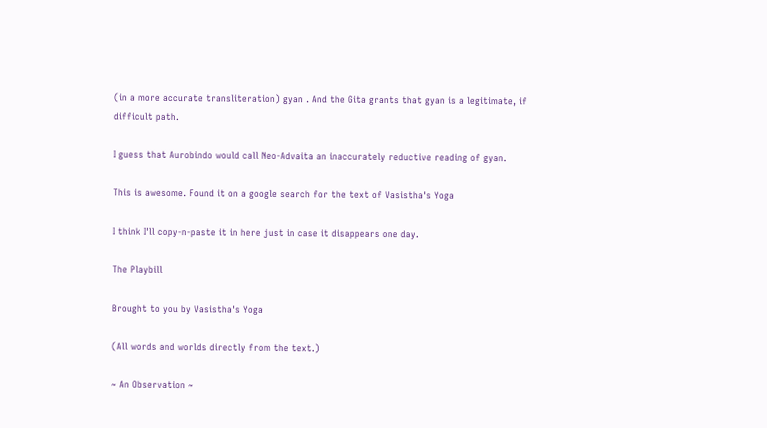(in a more accurate transliteration) gyan . And the Gita grants that gyan is a legitimate, if difficult path.

I guess that Aurobindo would call Neo-Advaita an inaccurately reductive reading of gyan.

This is awesome. Found it on a google search for the text of Vasistha's Yoga

I think I'll copy-n-paste it in here just in case it disappears one day.

The Playbill

Brought to you by Vasistha's Yoga

(All words and worlds directly from the text.)

~ An Observation ~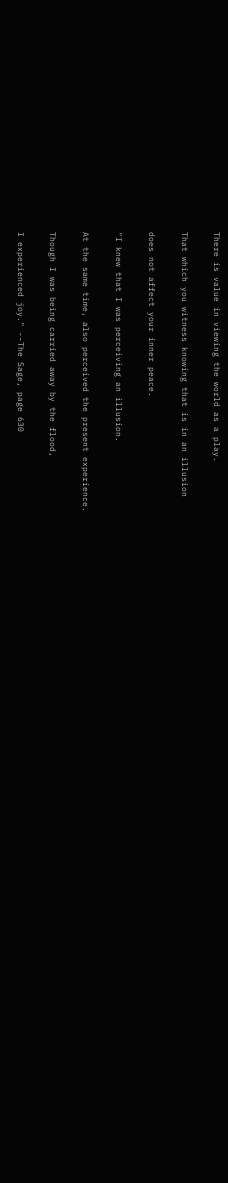There is value in viewing the world as a play.

That which you witness knowing that is in an illusion

does not affect your inner peace.

"I knew that I was perceiving an illusion.

At the same time, also perceived the present experience.

Though I was being carried away by the flood,

I experienced joy." --The Sage, page 630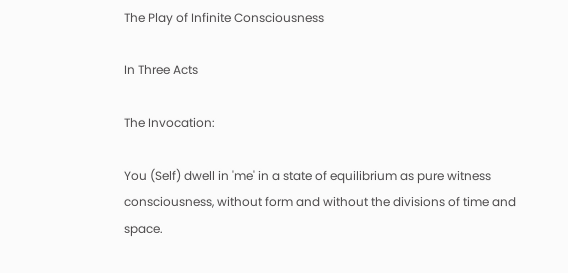The Play of Infinite Consciousness

In Three Acts

The Invocation:

You (Self) dwell in 'me' in a state of equilibrium as pure witness consciousness, without form and without the divisions of time and space.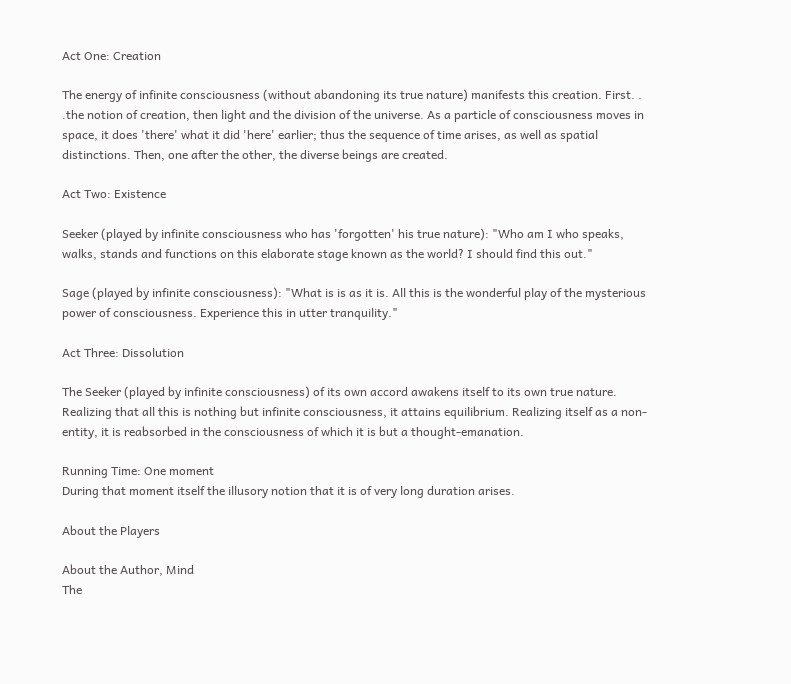Act One: Creation

The energy of infinite consciousness (without abandoning its true nature) manifests this creation. First. . .the notion of creation, then light and the division of the universe. As a particle of consciousness moves in space, it does 'there' what it did 'here' earlier; thus the sequence of time arises, as well as spatial distinctions. Then, one after the other, the diverse beings are created.

Act Two: Existence

Seeker (played by infinite consciousness who has 'forgotten' his true nature): "Who am I who speaks, walks, stands and functions on this elaborate stage known as the world? I should find this out."

Sage (played by infinite consciousness): "What is is as it is. All this is the wonderful play of the mysterious power of consciousness. Experience this in utter tranquility."

Act Three: Dissolution

The Seeker (played by infinite consciousness) of its own accord awakens itself to its own true nature. Realizing that all this is nothing but infinite consciousness, it attains equilibrium. Realizing itself as a non-entity, it is reabsorbed in the consciousness of which it is but a thought-emanation.

Running Time: One moment
During that moment itself the illusory notion that it is of very long duration arises.

About the Players

About the Author, Mind
The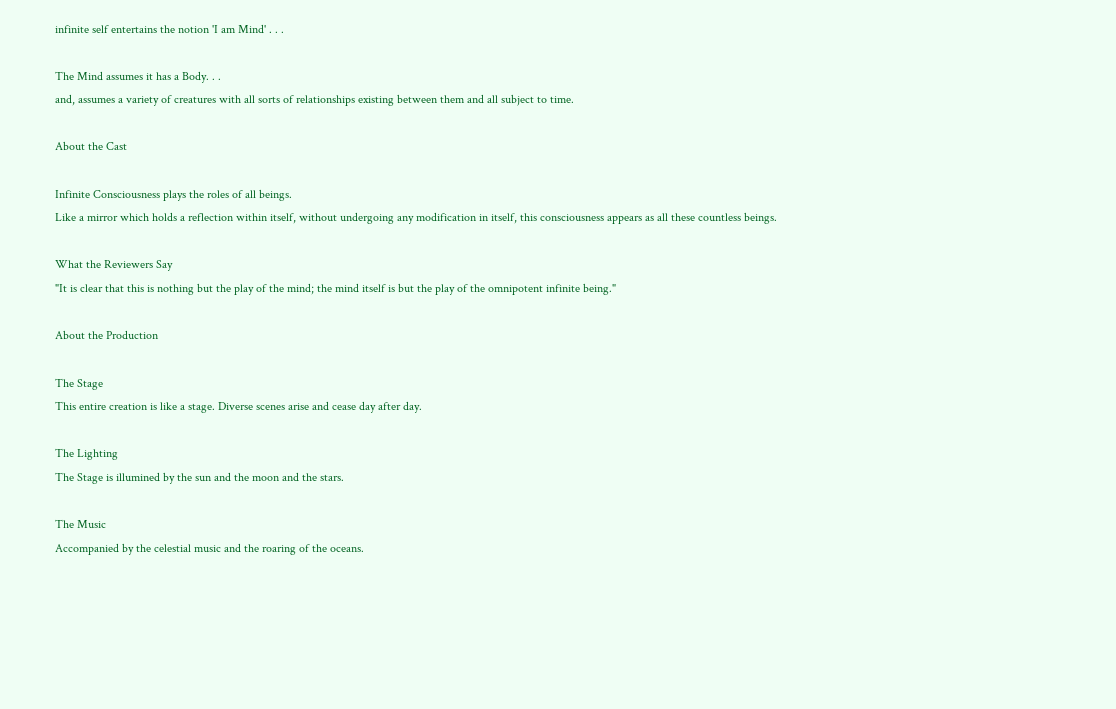infinite self entertains the notion 'I am Mind' . . .

The Mind assumes it has a Body. . .
and, assumes a variety of creatures with all sorts of relationships existing between them and all subject to time.

About the Cast

Infinite Consciousness plays the roles of all beings.
Like a mirror which holds a reflection within itself, without undergoing any modification in itself, this consciousness appears as all these countless beings.

What the Reviewers Say
"It is clear that this is nothing but the play of the mind; the mind itself is but the play of the omnipotent infinite being."

About the Production

The Stage
This entire creation is like a stage. Diverse scenes arise and cease day after day.

The Lighting
The Stage is illumined by the sun and the moon and the stars.

The Music
Accompanied by the celestial music and the roaring of the oceans.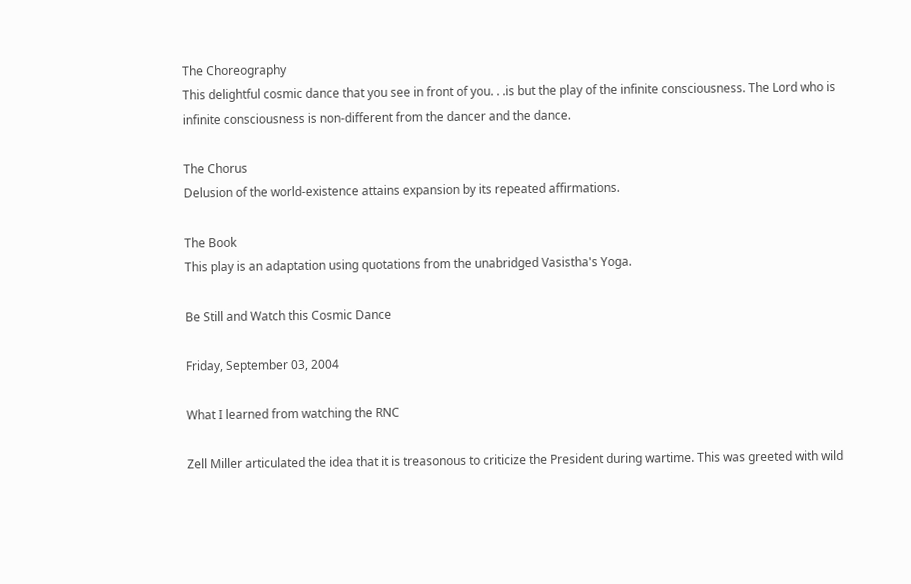The Choreography
This delightful cosmic dance that you see in front of you. . .is but the play of the infinite consciousness. The Lord who is infinite consciousness is non-different from the dancer and the dance.

The Chorus
Delusion of the world-existence attains expansion by its repeated affirmations.

The Book
This play is an adaptation using quotations from the unabridged Vasistha's Yoga.

Be Still and Watch this Cosmic Dance

Friday, September 03, 2004

What I learned from watching the RNC

Zell Miller articulated the idea that it is treasonous to criticize the President during wartime. This was greeted with wild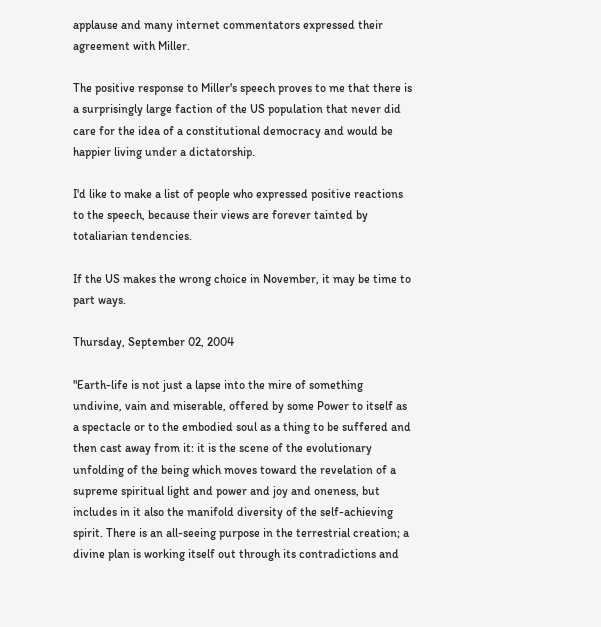applause and many internet commentators expressed their agreement with Miller.

The positive response to Miller's speech proves to me that there is a surprisingly large faction of the US population that never did care for the idea of a constitutional democracy and would be happier living under a dictatorship.

I'd like to make a list of people who expressed positive reactions to the speech, because their views are forever tainted by totaliarian tendencies.

If the US makes the wrong choice in November, it may be time to part ways.

Thursday, September 02, 2004

"Earth-life is not just a lapse into the mire of something undivine, vain and miserable, offered by some Power to itself as a spectacle or to the embodied soul as a thing to be suffered and then cast away from it: it is the scene of the evolutionary unfolding of the being which moves toward the revelation of a supreme spiritual light and power and joy and oneness, but includes in it also the manifold diversity of the self-achieving spirit. There is an all-seeing purpose in the terrestrial creation; a divine plan is working itself out through its contradictions and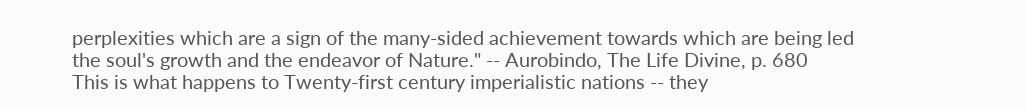perplexities which are a sign of the many-sided achievement towards which are being led the soul's growth and the endeavor of Nature." -- Aurobindo, The Life Divine, p. 680
This is what happens to Twenty-first century imperialistic nations -- they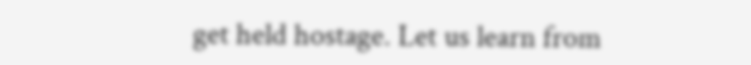get held hostage. Let us learn from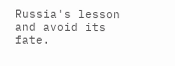Russia's lesson and avoid its fate.